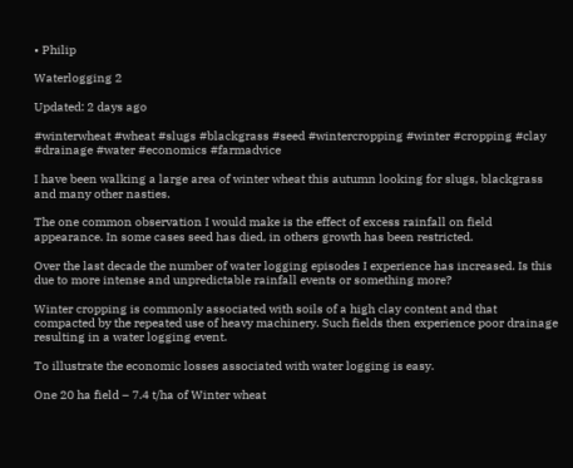• Philip

Waterlogging 2

Updated: 2 days ago

#winterwheat #wheat #slugs #blackgrass #seed #wintercropping #winter #cropping #clay #drainage #water #economics #farmadvice

I have been walking a large area of winter wheat this autumn looking for slugs, blackgrass and many other nasties.

The one common observation I would make is the effect of excess rainfall on field appearance. In some cases seed has died, in others growth has been restricted.

Over the last decade the number of water logging episodes I experience has increased. Is this due to more intense and unpredictable rainfall events or something more?

Winter cropping is commonly associated with soils of a high clay content and that compacted by the repeated use of heavy machinery. Such fields then experience poor drainage resulting in a water logging event.

To illustrate the economic losses associated with water logging is easy.

One 20 ha field – 7.4 t/ha of Winter wheat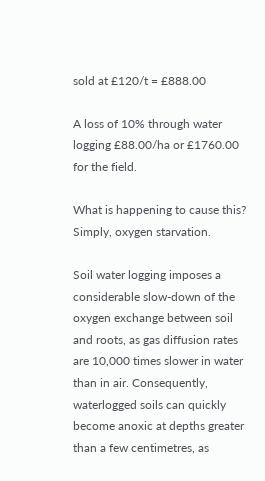sold at £120/t = £888.00

A loss of 10% through water logging £88.00/ha or £1760.00 for the field.

What is happening to cause this? Simply, oxygen starvation.

Soil water logging imposes a considerable slow-down of the oxygen exchange between soil and roots, as gas diffusion rates are 10,000 times slower in water than in air. Consequently, waterlogged soils can quickly become anoxic at depths greater than a few centimetres, as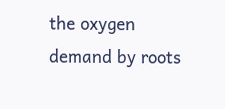the oxygen demand by roots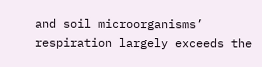and soil microorganisms’ respiration largely exceeds the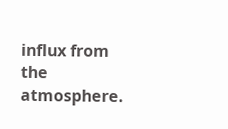influx from the atmosphere.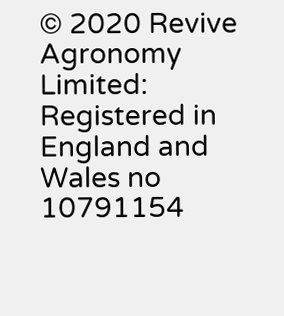© 2020 Revive Agronomy Limited: Registered in England and Wales no 10791154